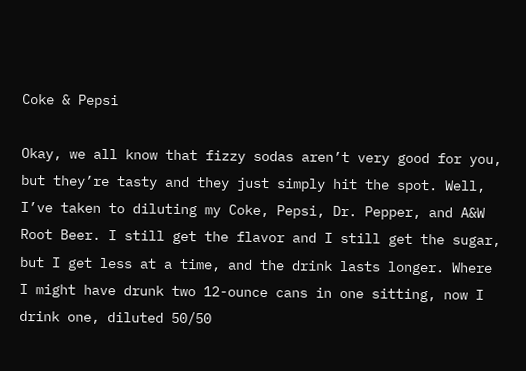Coke & Pepsi

Okay, we all know that fizzy sodas aren’t very good for you, but they’re tasty and they just simply hit the spot. Well, I’ve taken to diluting my Coke, Pepsi, Dr. Pepper, and A&W Root Beer. I still get the flavor and I still get the sugar, but I get less at a time, and the drink lasts longer. Where I might have drunk two 12-ounce cans in one sitting, now I drink one, diluted 50/50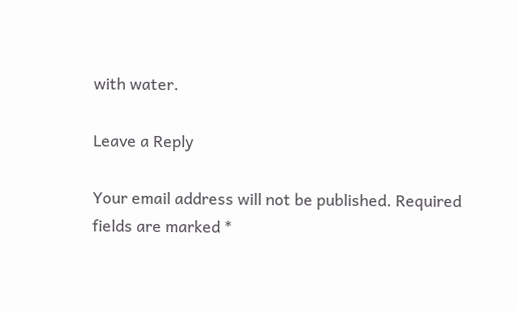with water.

Leave a Reply

Your email address will not be published. Required fields are marked *